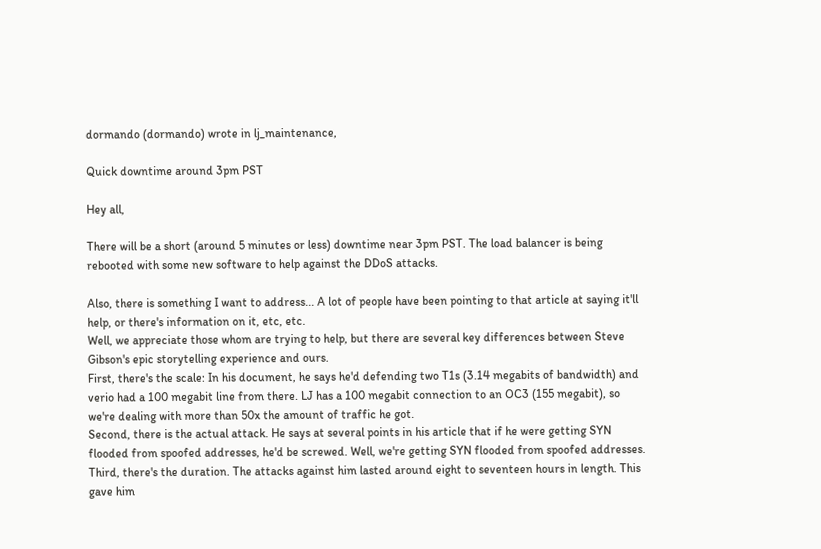dormando (dormando) wrote in lj_maintenance,

Quick downtime around 3pm PST

Hey all,

There will be a short (around 5 minutes or less) downtime near 3pm PST. The load balancer is being rebooted with some new software to help against the DDoS attacks.

Also, there is something I want to address... A lot of people have been pointing to that article at saying it'll help, or there's information on it, etc, etc.
Well, we appreciate those whom are trying to help, but there are several key differences between Steve Gibson's epic storytelling experience and ours.
First, there's the scale: In his document, he says he'd defending two T1s (3.14 megabits of bandwidth) and verio had a 100 megabit line from there. LJ has a 100 megabit connection to an OC3 (155 megabit), so we're dealing with more than 50x the amount of traffic he got.
Second, there is the actual attack. He says at several points in his article that if he were getting SYN flooded from spoofed addresses, he'd be screwed. Well, we're getting SYN flooded from spoofed addresses.
Third, there's the duration. The attacks against him lasted around eight to seventeen hours in length. This gave him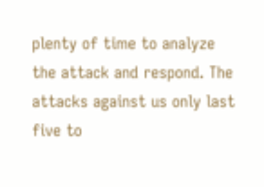plenty of time to analyze the attack and respond. The attacks against us only last five to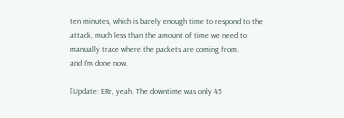ten minutes, which is barely enough time to respond to the attack, much less than the amount of time we need to manually trace where the packets are coming from.
and I'm done now.

[Update: ERr, yeah. The downtime was only 45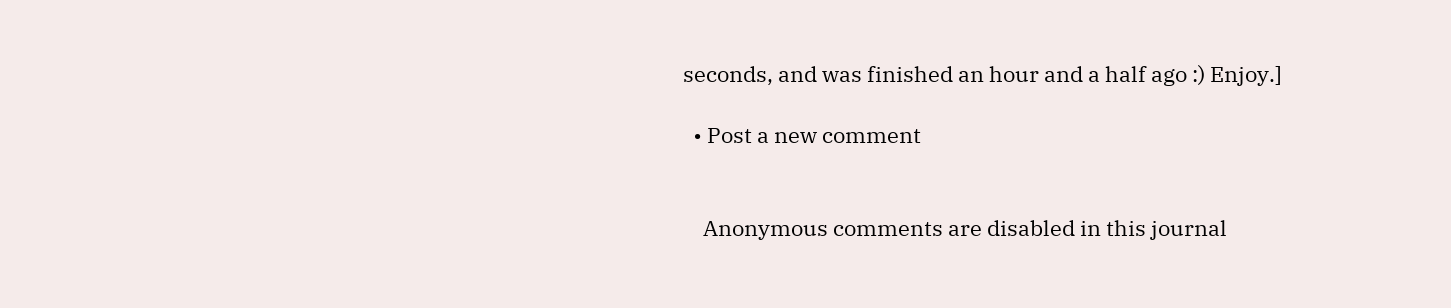seconds, and was finished an hour and a half ago :) Enjoy.]

  • Post a new comment


    Anonymous comments are disabled in this journal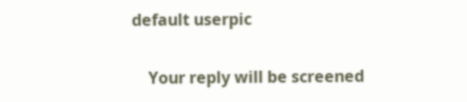default userpic

    Your reply will be screened